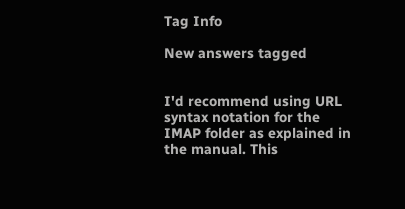Tag Info

New answers tagged


I'd recommend using URL syntax notation for the IMAP folder as explained in the manual. This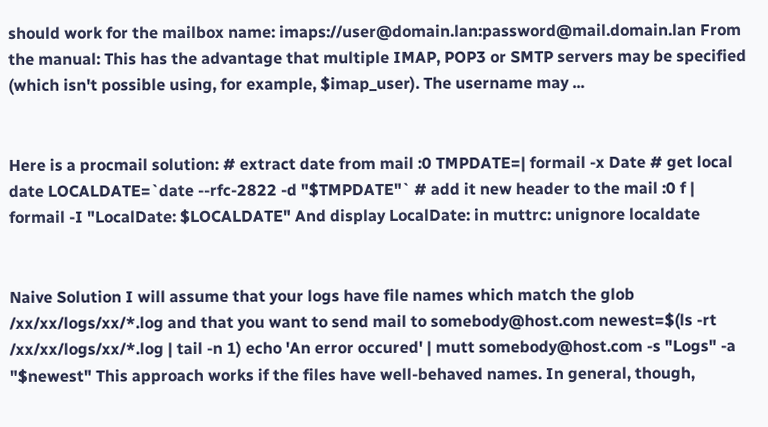should work for the mailbox name: imaps://user@domain.lan:password@mail.domain.lan From the manual: This has the advantage that multiple IMAP, POP3 or SMTP servers may be specified (which isn't possible using, for example, $imap_user). The username may ...


Here is a procmail solution: # extract date from mail :0 TMPDATE=| formail -x Date # get local date LOCALDATE=`date --rfc-2822 -d "$TMPDATE"` # add it new header to the mail :0 f | formail -I "LocalDate: $LOCALDATE" And display LocalDate: in muttrc: unignore localdate


Naive Solution I will assume that your logs have file names which match the glob /xx/xx/logs/xx/*.log and that you want to send mail to somebody@host.com newest=$(ls -rt /xx/xx/logs/xx/*.log | tail -n 1) echo 'An error occured' | mutt somebody@host.com -s "Logs" -a "$newest" This approach works if the files have well-behaved names. In general, though,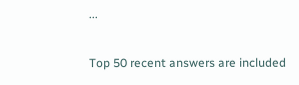...

Top 50 recent answers are included